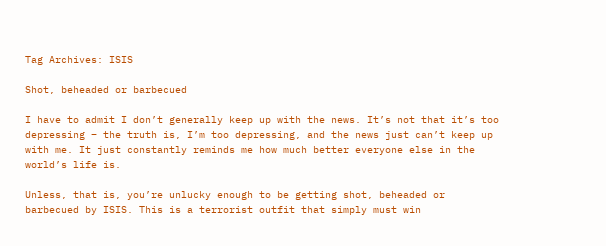Tag Archives: ISIS

Shot, beheaded or barbecued

I have to admit I don’t generally keep up with the news. It’s not that it’s too depressing – the truth is, I’m too depressing, and the news just can’t keep up with me. It just constantly reminds me how much better everyone else in the world’s life is.

Unless, that is, you’re unlucky enough to be getting shot, beheaded or barbecued by ISIS. This is a terrorist outfit that simply must win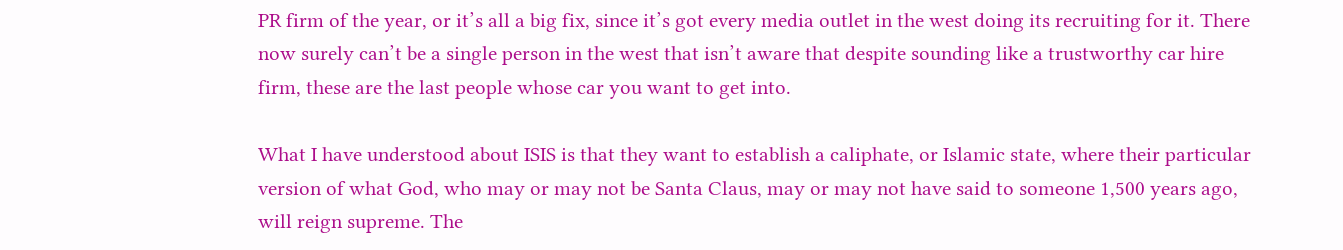PR firm of the year, or it’s all a big fix, since it’s got every media outlet in the west doing its recruiting for it. There now surely can’t be a single person in the west that isn’t aware that despite sounding like a trustworthy car hire firm, these are the last people whose car you want to get into.

What I have understood about ISIS is that they want to establish a caliphate, or Islamic state, where their particular version of what God, who may or may not be Santa Claus, may or may not have said to someone 1,500 years ago, will reign supreme. The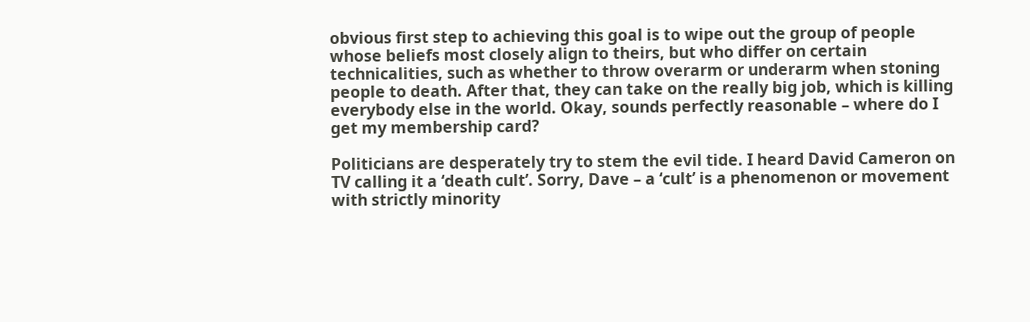obvious first step to achieving this goal is to wipe out the group of people whose beliefs most closely align to theirs, but who differ on certain technicalities, such as whether to throw overarm or underarm when stoning people to death. After that, they can take on the really big job, which is killing everybody else in the world. Okay, sounds perfectly reasonable – where do I get my membership card?

Politicians are desperately try to stem the evil tide. I heard David Cameron on TV calling it a ‘death cult’. Sorry, Dave – a ‘cult’ is a phenomenon or movement with strictly minority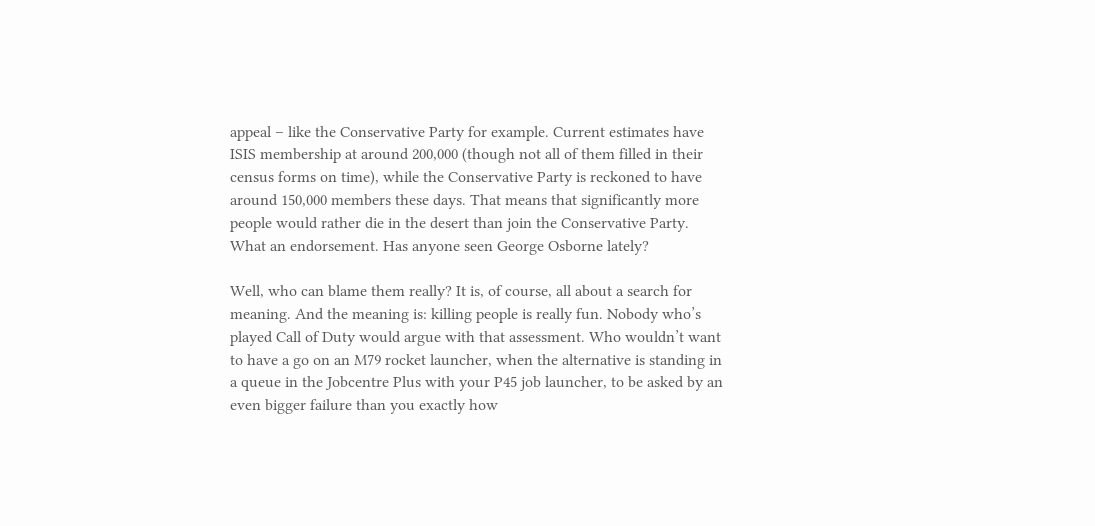appeal – like the Conservative Party for example. Current estimates have ISIS membership at around 200,000 (though not all of them filled in their census forms on time), while the Conservative Party is reckoned to have around 150,000 members these days. That means that significantly more people would rather die in the desert than join the Conservative Party. What an endorsement. Has anyone seen George Osborne lately?

Well, who can blame them really? It is, of course, all about a search for meaning. And the meaning is: killing people is really fun. Nobody who’s played Call of Duty would argue with that assessment. Who wouldn’t want to have a go on an M79 rocket launcher, when the alternative is standing in a queue in the Jobcentre Plus with your P45 job launcher, to be asked by an even bigger failure than you exactly how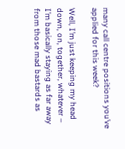many call centre positions you’ve applied for this week?

Well, I’m just keeping my head down, on, together, whatever – I’m basically staying as far away from those mad bastards as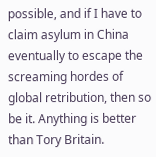possible, and if I have to claim asylum in China eventually to escape the screaming hordes of global retribution, then so be it. Anything is better than Tory Britain.